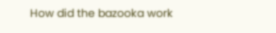How did the bazooka work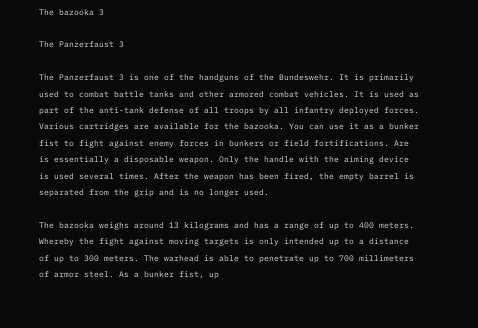The bazooka 3

The Panzerfaust 3

The Panzerfaust 3 is one of the handguns of the Bundeswehr. It is primarily used to combat battle tanks and other armored combat vehicles. It is used as part of the anti-tank defense of all troops by all infantry deployed forces. Various cartridges are available for the bazooka. You can use it as a bunker fist to fight against enemy forces in bunkers or field fortifications. Are is essentially a disposable weapon. Only the handle with the aiming device is used several times. After the weapon has been fired, the empty barrel is separated from the grip and is no longer used.

The bazooka weighs around 13 kilograms and has a range of up to 400 meters. Whereby the fight against moving targets is only intended up to a distance of up to 300 meters. The warhead is able to penetrate up to 700 millimeters of armor steel. As a bunker fist, up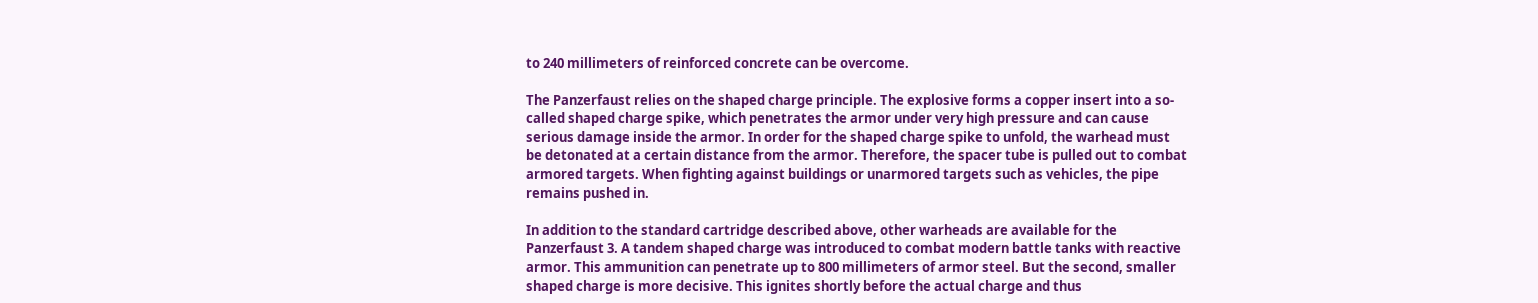to 240 millimeters of reinforced concrete can be overcome.

The Panzerfaust relies on the shaped charge principle. The explosive forms a copper insert into a so-called shaped charge spike, which penetrates the armor under very high pressure and can cause serious damage inside the armor. In order for the shaped charge spike to unfold, the warhead must be detonated at a certain distance from the armor. Therefore, the spacer tube is pulled out to combat armored targets. When fighting against buildings or unarmored targets such as vehicles, the pipe remains pushed in.

In addition to the standard cartridge described above, other warheads are available for the Panzerfaust 3. A tandem shaped charge was introduced to combat modern battle tanks with reactive armor. This ammunition can penetrate up to 800 millimeters of armor steel. But the second, smaller shaped charge is more decisive. This ignites shortly before the actual charge and thus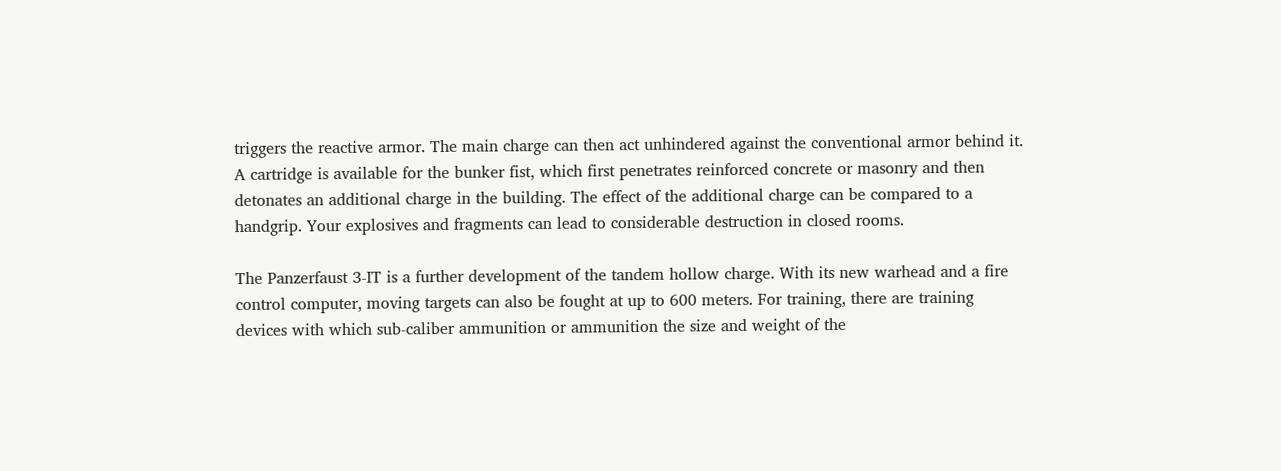triggers the reactive armor. The main charge can then act unhindered against the conventional armor behind it. A cartridge is available for the bunker fist, which first penetrates reinforced concrete or masonry and then detonates an additional charge in the building. The effect of the additional charge can be compared to a handgrip. Your explosives and fragments can lead to considerable destruction in closed rooms.

The Panzerfaust 3-IT is a further development of the tandem hollow charge. With its new warhead and a fire control computer, moving targets can also be fought at up to 600 meters. For training, there are training devices with which sub-caliber ammunition or ammunition the size and weight of the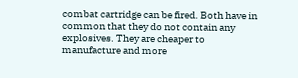combat cartridge can be fired. Both have in common that they do not contain any explosives. They are cheaper to manufacture and more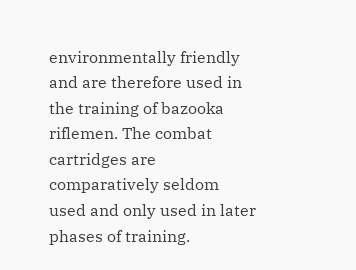environmentally friendly and are therefore used in the training of bazooka riflemen. The combat cartridges are comparatively seldom used and only used in later phases of training.